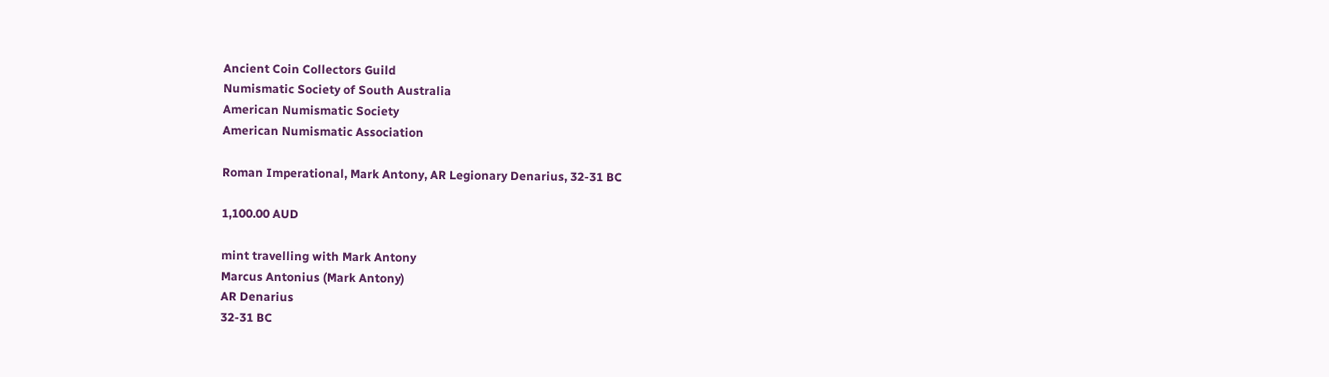Ancient Coin Collectors Guild
Numismatic Society of South Australia
American Numismatic Society
American Numismatic Association

Roman Imperational, Mark Antony, AR Legionary Denarius, 32-31 BC

1,100.00 AUD

mint travelling with Mark Antony
Marcus Antonius (Mark Antony)
AR Denarius
32-31 BC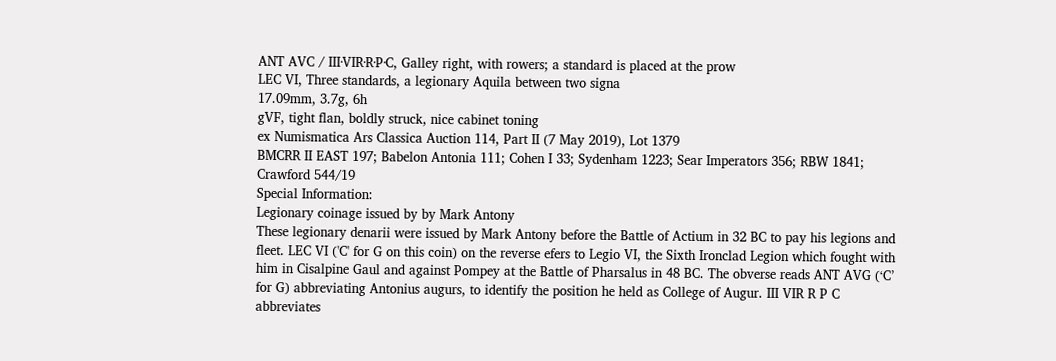ANT AVC / III·VIR·R·P·C, Galley right, with rowers; a standard is placed at the prow
LEC VI, Three standards, a legionary Aquila between two signa
17.09mm, 3.7g, 6h
gVF, tight flan, boldly struck, nice cabinet toning
ex Numismatica Ars Classica Auction 114, Part II (7 May 2019), Lot 1379
BMCRR II EAST 197; Babelon Antonia 111; Cohen I 33; Sydenham 1223; Sear Imperators 356; RBW 1841; Crawford 544/19
Special Information:
Legionary coinage issued by by Mark Antony
These legionary denarii were issued by Mark Antony before the Battle of Actium in 32 BC to pay his legions and fleet. LEC VI ('C' for G on this coin) on the reverse efers to Legio VI, the Sixth Ironclad Legion which fought with him in Cisalpine Gaul and against Pompey at the Battle of Pharsalus in 48 BC. The obverse reads ANT AVG (‘C’ for G) abbreviating Antonius augurs, to identify the position he held as College of Augur. III VIR R P C abbreviates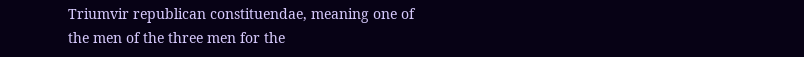Triumvir republican constituendae, meaning one of the men of the three men for the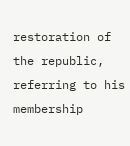restoration of the republic, referring to his membership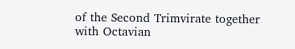of the Second Trimvirate together with Octavian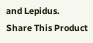and Lepidus.
Share This Product